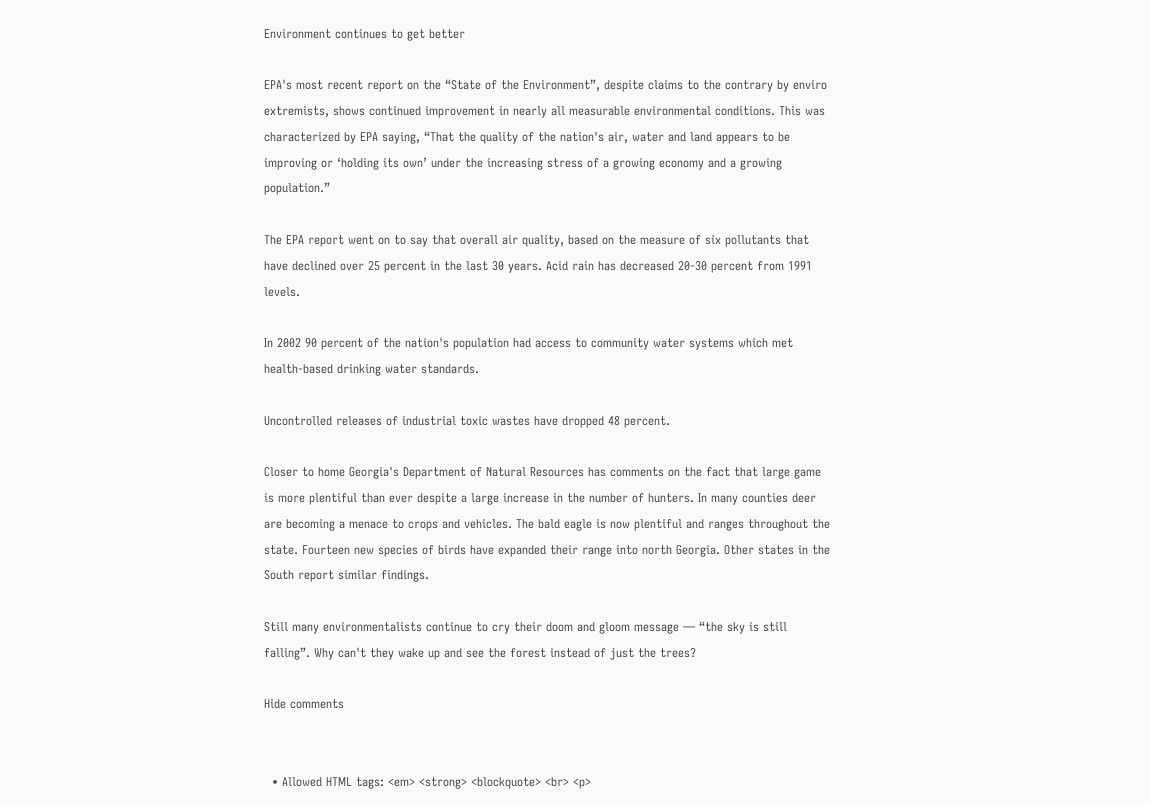Environment continues to get better

EPA's most recent report on the “State of the Environment”, despite claims to the contrary by enviro extremists, shows continued improvement in nearly all measurable environmental conditions. This was characterized by EPA saying, “That the quality of the nation's air, water and land appears to be improving or ‘holding its own’ under the increasing stress of a growing economy and a growing population.”

The EPA report went on to say that overall air quality, based on the measure of six pollutants that have declined over 25 percent in the last 30 years. Acid rain has decreased 20-30 percent from 1991 levels.

In 2002 90 percent of the nation's population had access to community water systems which met health-based drinking water standards.

Uncontrolled releases of industrial toxic wastes have dropped 48 percent.

Closer to home Georgia's Department of Natural Resources has comments on the fact that large game is more plentiful than ever despite a large increase in the number of hunters. In many counties deer are becoming a menace to crops and vehicles. The bald eagle is now plentiful and ranges throughout the state. Fourteen new species of birds have expanded their range into north Georgia. Other states in the South report similar findings.

Still many environmentalists continue to cry their doom and gloom message — “the sky is still falling”. Why can't they wake up and see the forest instead of just the trees?

Hide comments


  • Allowed HTML tags: <em> <strong> <blockquote> <br> <p>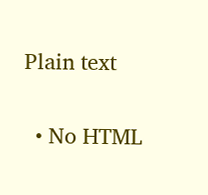Plain text

  • No HTML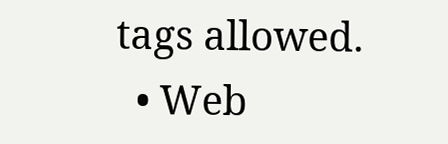tags allowed.
  • Web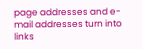page addresses and e-mail addresses turn into links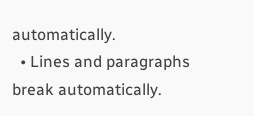automatically.
  • Lines and paragraphs break automatically.